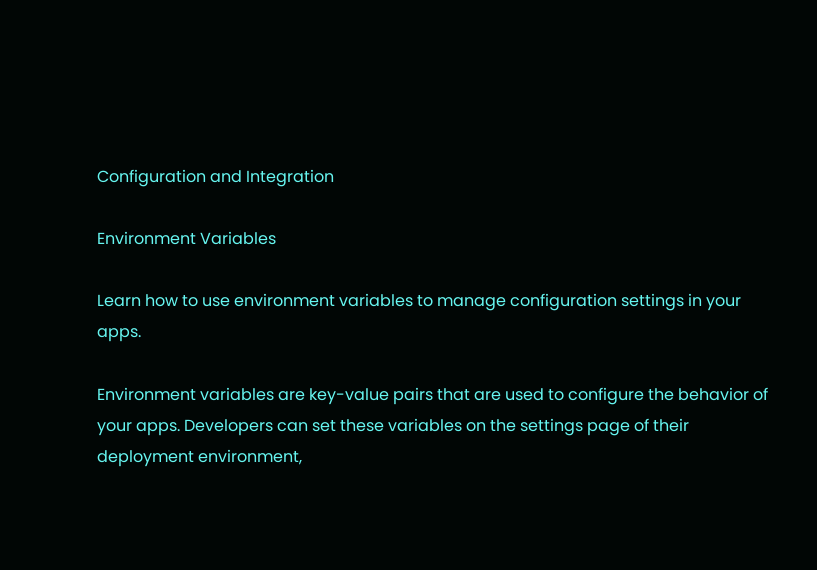Configuration and Integration

Environment Variables

Learn how to use environment variables to manage configuration settings in your apps.

Environment variables are key-value pairs that are used to configure the behavior of your apps. Developers can set these variables on the settings page of their deployment environment,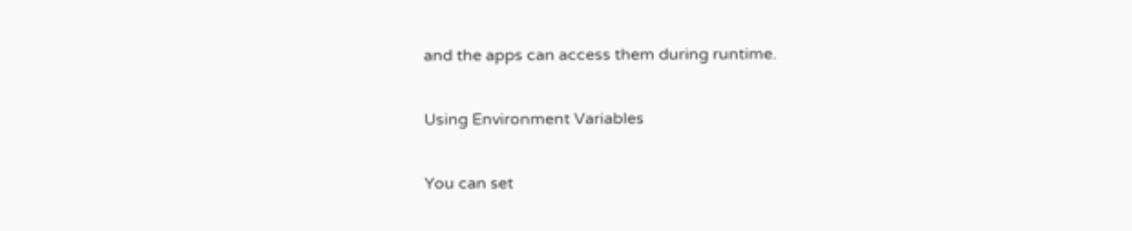and the apps can access them during runtime.

Using Environment Variables

You can set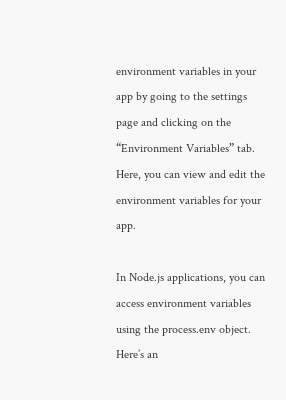environment variables in your app by going to the settings page and clicking on the “Environment Variables” tab. Here, you can view and edit the environment variables for your app.

In Node.js applications, you can access environment variables using the process.env object. Here’s an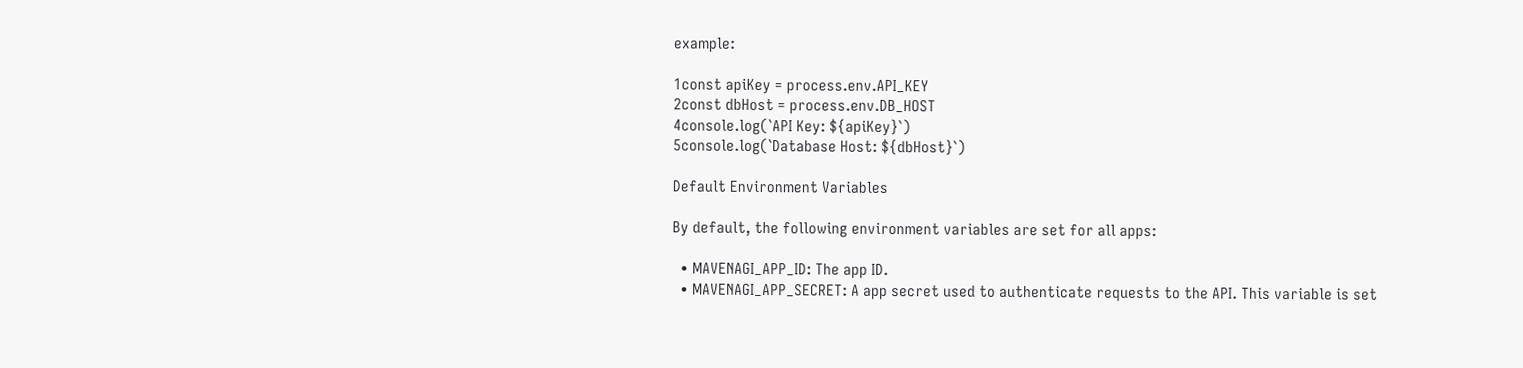example:

1const apiKey = process.env.API_KEY
2const dbHost = process.env.DB_HOST
4console.log(`API Key: ${apiKey}`)
5console.log(`Database Host: ${dbHost}`)

Default Environment Variables

By default, the following environment variables are set for all apps:

  • MAVENAGI_APP_ID: The app ID.
  • MAVENAGI_APP_SECRET: A app secret used to authenticate requests to the API. This variable is set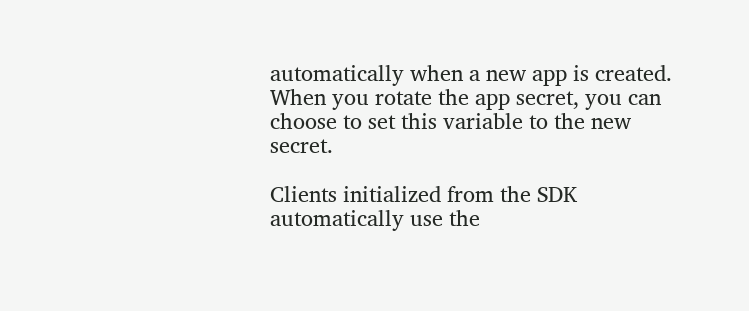automatically when a new app is created. When you rotate the app secret, you can choose to set this variable to the new secret.

Clients initialized from the SDK automatically use the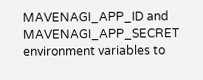MAVENAGI_APP_ID and MAVENAGI_APP_SECRET environment variables to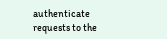authenticate requests to the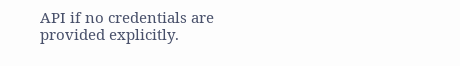API if no credentials are provided explicitly.